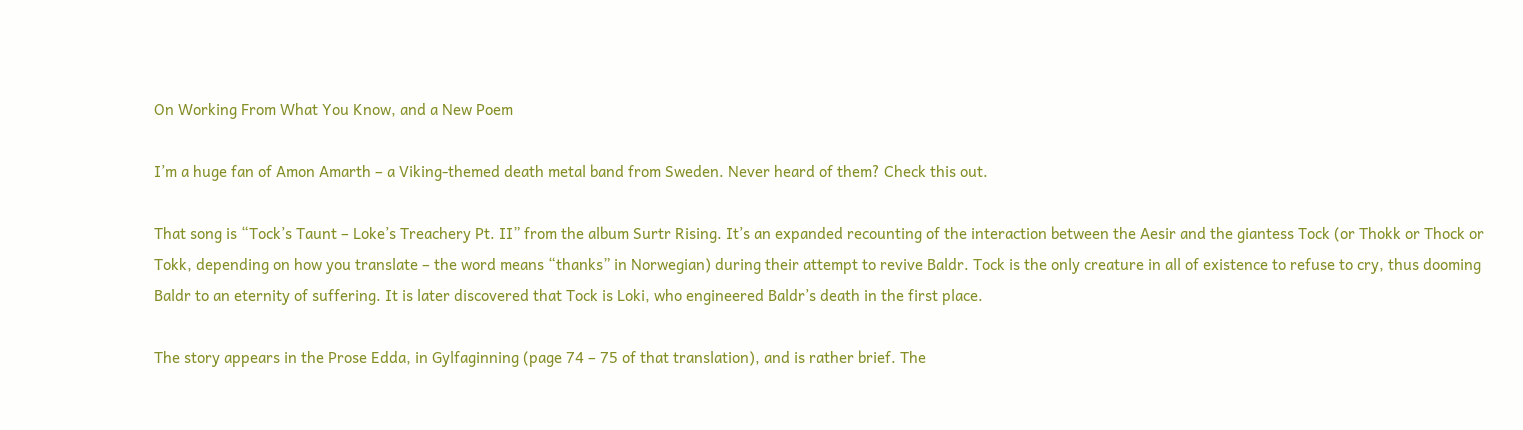On Working From What You Know, and a New Poem

I’m a huge fan of Amon Amarth – a Viking-themed death metal band from Sweden. Never heard of them? Check this out.

That song is “Tock’s Taunt – Loke’s Treachery Pt. II” from the album Surtr Rising. It’s an expanded recounting of the interaction between the Aesir and the giantess Tock (or Thokk or Thock or Tokk, depending on how you translate – the word means “thanks” in Norwegian) during their attempt to revive Baldr. Tock is the only creature in all of existence to refuse to cry, thus dooming Baldr to an eternity of suffering. It is later discovered that Tock is Loki, who engineered Baldr’s death in the first place.

The story appears in the Prose Edda, in Gylfaginning (page 74 – 75 of that translation), and is rather brief. The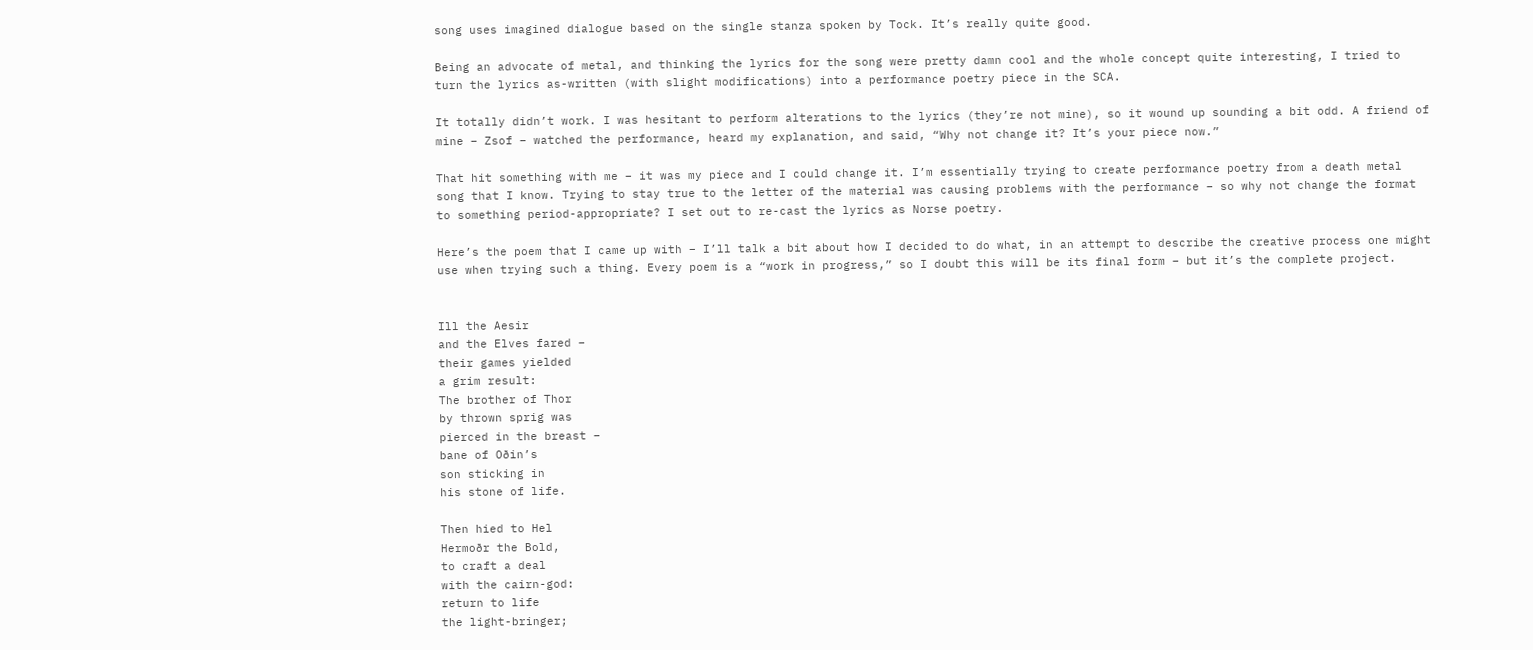song uses imagined dialogue based on the single stanza spoken by Tock. It’s really quite good.

Being an advocate of metal, and thinking the lyrics for the song were pretty damn cool and the whole concept quite interesting, I tried to turn the lyrics as-written (with slight modifications) into a performance poetry piece in the SCA.

It totally didn’t work. I was hesitant to perform alterations to the lyrics (they’re not mine), so it wound up sounding a bit odd. A friend of mine – Zsof – watched the performance, heard my explanation, and said, “Why not change it? It’s your piece now.”

That hit something with me – it was my piece and I could change it. I’m essentially trying to create performance poetry from a death metal song that I know. Trying to stay true to the letter of the material was causing problems with the performance – so why not change the format to something period-appropriate? I set out to re-cast the lyrics as Norse poetry.

Here’s the poem that I came up with – I’ll talk a bit about how I decided to do what, in an attempt to describe the creative process one might use when trying such a thing. Every poem is a “work in progress,” so I doubt this will be its final form – but it’s the complete project.


Ill the Aesir
and the Elves fared –
their games yielded
a grim result:
The brother of Thor
by thrown sprig was
pierced in the breast –
bane of Oðin’s
son sticking in
his stone of life.

Then hied to Hel
Hermoðr the Bold,
to craft a deal
with the cairn-god:
return to life
the light-bringer;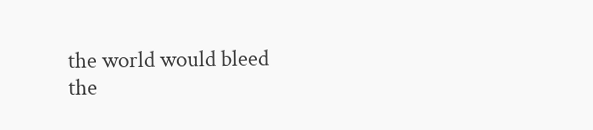the world would bleed
the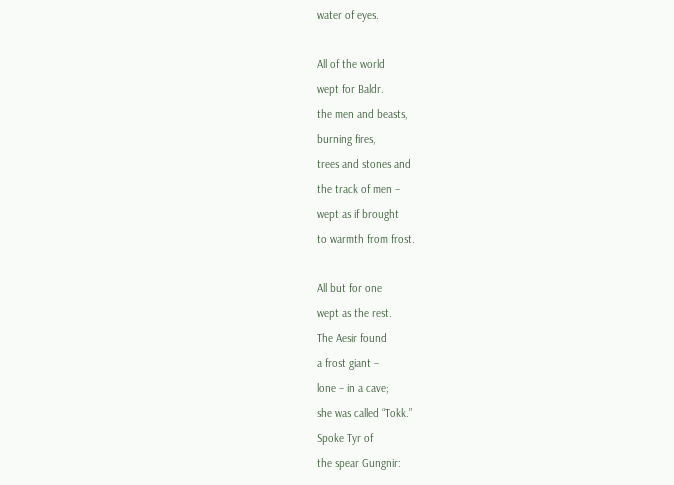water of eyes.

All of the world
wept for Baldr.
the men and beasts,
burning fires,
trees and stones and
the track of men –
wept as if brought
to warmth from frost.

All but for one
wept as the rest.
The Aesir found
a frost giant –
lone – in a cave;
she was called “Tokk.”
Spoke Tyr of
the spear Gungnir: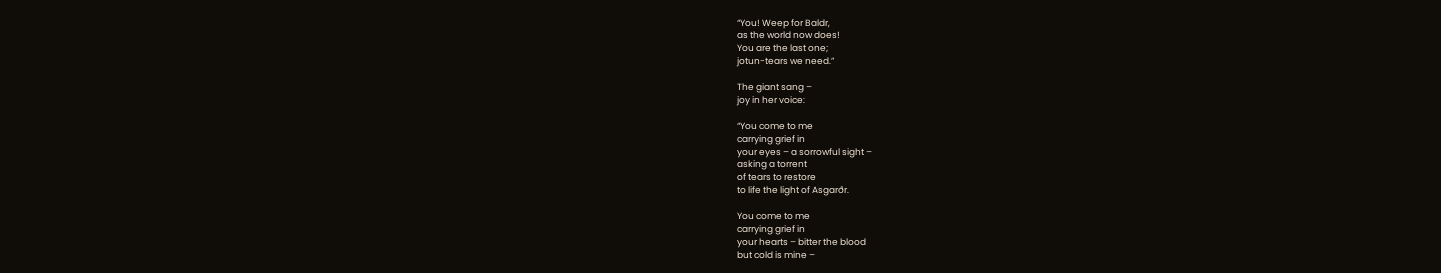“You! Weep for Baldr,
as the world now does!
You are the last one;
jotun-tears we need.”

The giant sang –
joy in her voice:

“You come to me
carrying grief in
your eyes – a sorrowful sight –
asking a torrent
of tears to restore
to life the light of Asgarðr.

You come to me
carrying grief in
your hearts – bitter the blood
but cold is mine –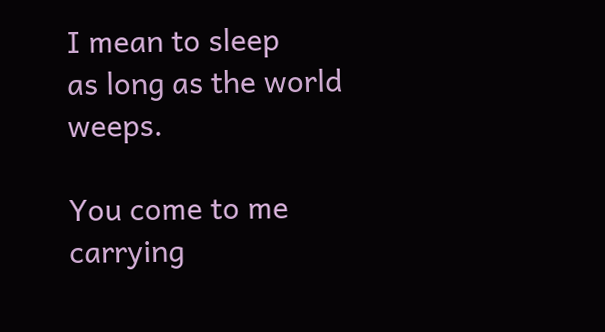I mean to sleep
as long as the world weeps.

You come to me
carrying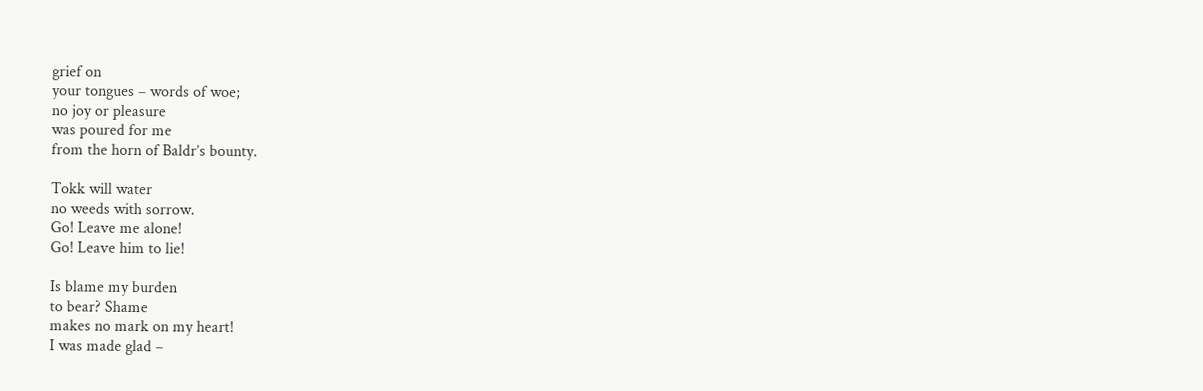grief on
your tongues – words of woe;
no joy or pleasure
was poured for me
from the horn of Baldr’s bounty.

Tokk will water
no weeds with sorrow.
Go! Leave me alone!
Go! Leave him to lie!

Is blame my burden
to bear? Shame
makes no mark on my heart!
I was made glad –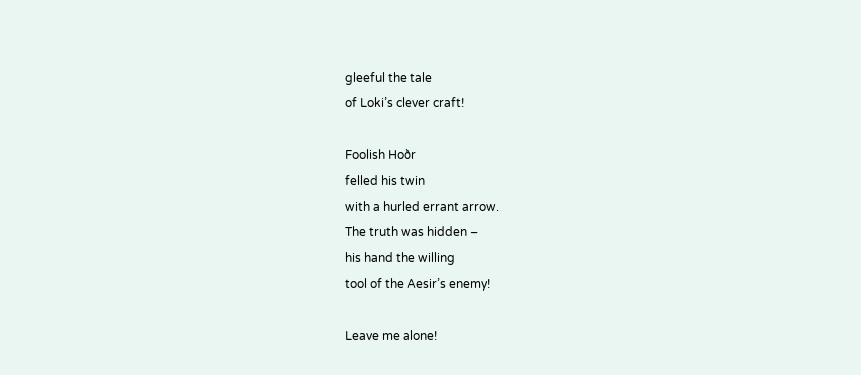gleeful the tale
of Loki’s clever craft!

Foolish Hoðr
felled his twin
with a hurled errant arrow.
The truth was hidden –
his hand the willing
tool of the Aesir’s enemy!

Leave me alone!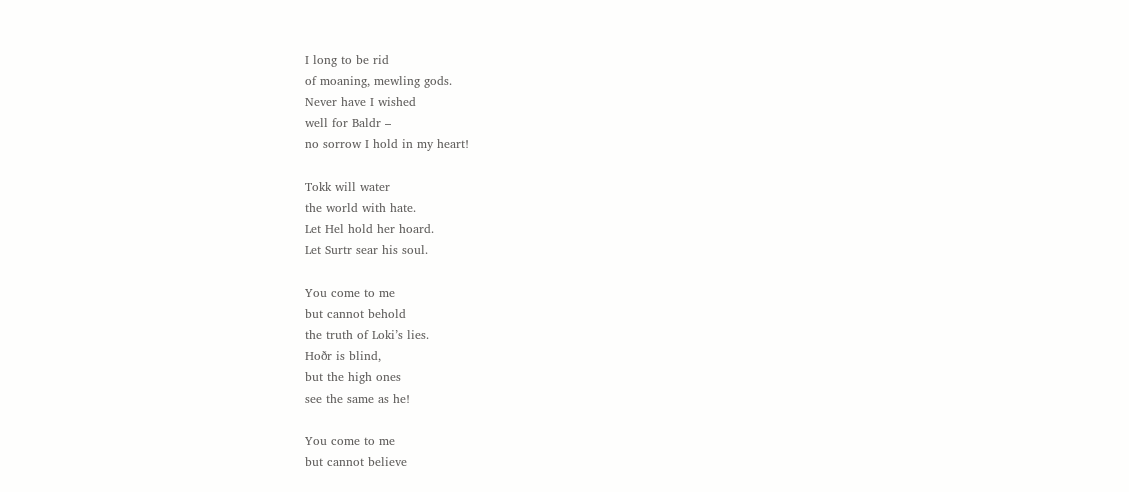I long to be rid
of moaning, mewling gods.
Never have I wished
well for Baldr –
no sorrow I hold in my heart!

Tokk will water
the world with hate.
Let Hel hold her hoard.
Let Surtr sear his soul.

You come to me
but cannot behold
the truth of Loki’s lies.
Hoðr is blind,
but the high ones
see the same as he!

You come to me
but cannot believe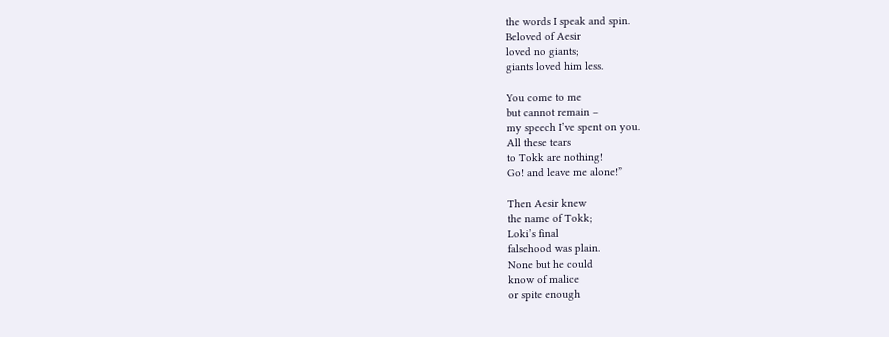the words I speak and spin.
Beloved of Aesir
loved no giants;
giants loved him less.

You come to me
but cannot remain –
my speech I’ve spent on you.
All these tears
to Tokk are nothing!
Go! and leave me alone!”

Then Aesir knew
the name of Tokk;
Loki’s final
falsehood was plain.
None but he could
know of malice
or spite enough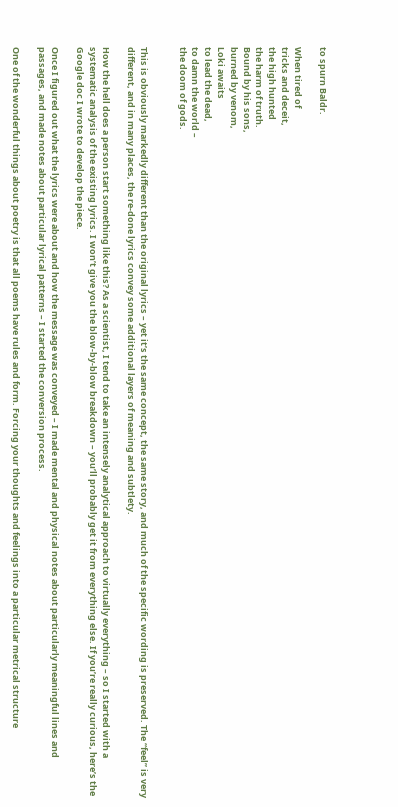to spurn Baldr.

When tired of
tricks and deceit,
the high hunted
the harm of truth.
Bound by his sons,
burned by venom,
Loki awaits
to lead the dead,
to damn the world –
the doom of gods.


This is obviously markedly different than the original lyrics – yet it’s the same concept, the same story, and much of the specific wording is preserved. The “feel” is very different, and in many places, the re-done lyrics convey some additional layers of meaning and subtlety.

How the hell does a person start something like this? As a scientist, I tend to take an intensely analytical approach to virtually everything – so I started with a systematic analysis of the existing lyrics. I won’t give you the blow-by-blow breakdown – you’ll probably get it from everything else. If you’re really curious, here’s the Google doc I wrote to develop the piece.

Once I figured out what the lyrics were about and how the message was conveyed – I made mental and physical notes about particularly meaningful lines and passages, and made notes about particular lyrical patterns – I started the conversion process.

One of the wonderful things about poetry is that all poems have rules and form. Forcing your thoughts and feelings into a particular metrical structure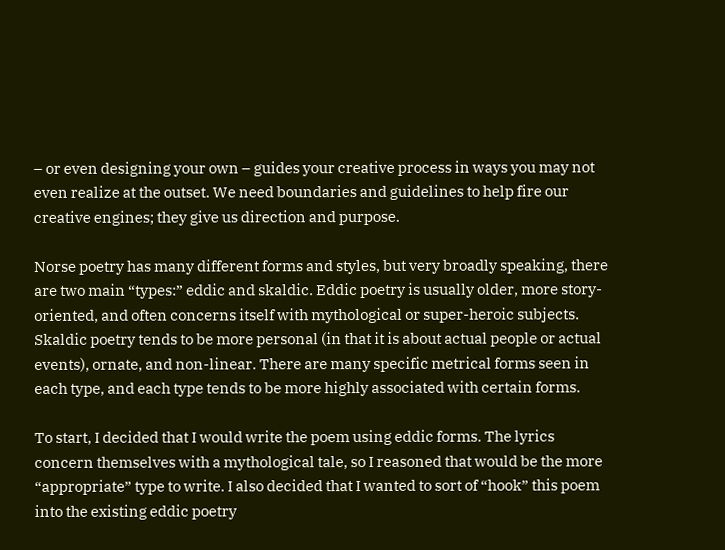– or even designing your own – guides your creative process in ways you may not even realize at the outset. We need boundaries and guidelines to help fire our creative engines; they give us direction and purpose.

Norse poetry has many different forms and styles, but very broadly speaking, there are two main “types:” eddic and skaldic. Eddic poetry is usually older, more story-oriented, and often concerns itself with mythological or super-heroic subjects. Skaldic poetry tends to be more personal (in that it is about actual people or actual events), ornate, and non-linear. There are many specific metrical forms seen in each type, and each type tends to be more highly associated with certain forms.

To start, I decided that I would write the poem using eddic forms. The lyrics concern themselves with a mythological tale, so I reasoned that would be the more “appropriate” type to write. I also decided that I wanted to sort of “hook” this poem into the existing eddic poetry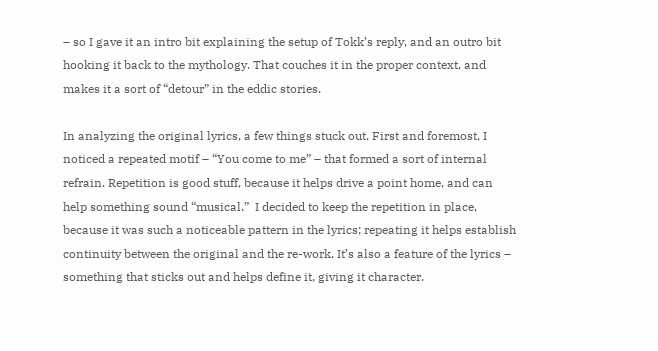– so I gave it an intro bit explaining the setup of Tokk’s reply, and an outro bit hooking it back to the mythology. That couches it in the proper context, and makes it a sort of “detour” in the eddic stories.

In analyzing the original lyrics, a few things stuck out. First and foremost, I noticed a repeated motif – “You come to me” – that formed a sort of internal refrain. Repetition is good stuff, because it helps drive a point home, and can help something sound “musical.”  I decided to keep the repetition in place, because it was such a noticeable pattern in the lyrics; repeating it helps establish continuity between the original and the re-work. It’s also a feature of the lyrics – something that sticks out and helps define it, giving it character.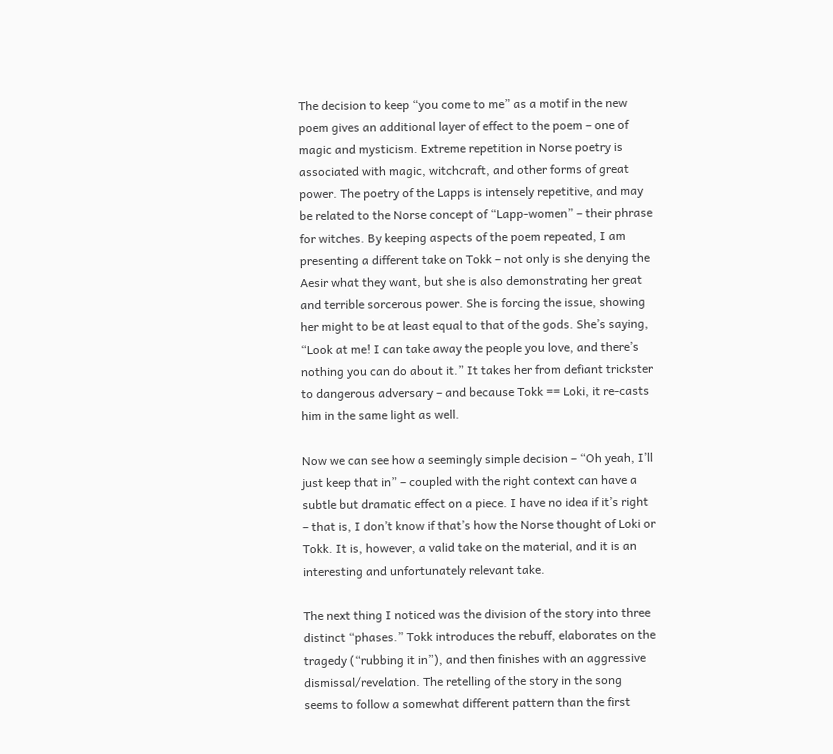The decision to keep “you come to me” as a motif in the new poem gives an additional layer of effect to the poem – one of magic and mysticism. Extreme repetition in Norse poetry is associated with magic, witchcraft, and other forms of great power. The poetry of the Lapps is intensely repetitive, and may be related to the Norse concept of “Lapp-women” – their phrase for witches. By keeping aspects of the poem repeated, I am presenting a different take on Tokk – not only is she denying the Aesir what they want, but she is also demonstrating her great and terrible sorcerous power. She is forcing the issue, showing her might to be at least equal to that of the gods. She’s saying, “Look at me! I can take away the people you love, and there’s nothing you can do about it.” It takes her from defiant trickster to dangerous adversary – and because Tokk == Loki, it re-casts him in the same light as well.

Now we can see how a seemingly simple decision – “Oh yeah, I’ll just keep that in” – coupled with the right context can have a subtle but dramatic effect on a piece. I have no idea if it’s right – that is, I don’t know if that’s how the Norse thought of Loki or Tokk. It is, however, a valid take on the material, and it is an interesting and unfortunately relevant take.

The next thing I noticed was the division of the story into three distinct “phases.” Tokk introduces the rebuff, elaborates on the tragedy (“rubbing it in”), and then finishes with an aggressive dismissal/revelation. The retelling of the story in the song seems to follow a somewhat different pattern than the first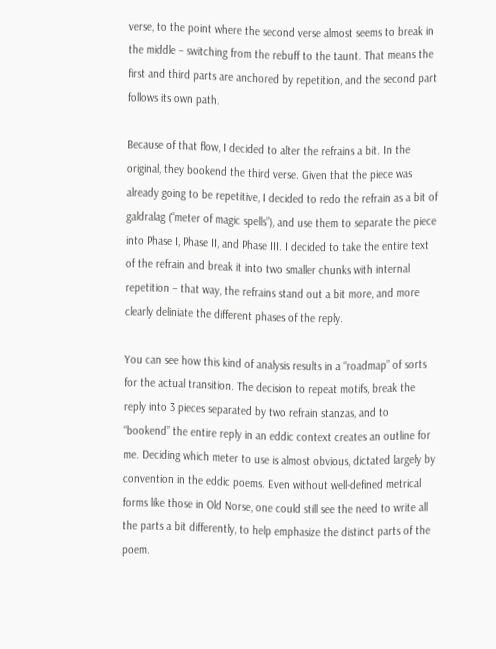verse, to the point where the second verse almost seems to break in the middle – switching from the rebuff to the taunt. That means the first and third parts are anchored by repetition, and the second part follows its own path.

Because of that flow, I decided to alter the refrains a bit. In the original, they bookend the third verse. Given that the piece was already going to be repetitive, I decided to redo the refrain as a bit of galdralag (“meter of magic spells”), and use them to separate the piece into Phase I, Phase II, and Phase III. I decided to take the entire text of the refrain and break it into two smaller chunks with internal repetition – that way, the refrains stand out a bit more, and more clearly deliniate the different phases of the reply.

You can see how this kind of analysis results in a “roadmap” of sorts for the actual transition. The decision to repeat motifs, break the reply into 3 pieces separated by two refrain stanzas, and to “bookend” the entire reply in an eddic context creates an outline for me. Deciding which meter to use is almost obvious, dictated largely by convention in the eddic poems. Even without well-defined metrical forms like those in Old Norse, one could still see the need to write all the parts a bit differently, to help emphasize the distinct parts of the poem.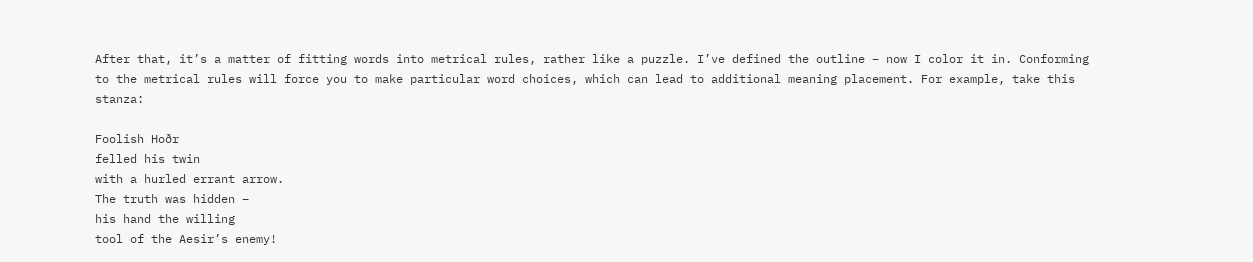After that, it’s a matter of fitting words into metrical rules, rather like a puzzle. I’ve defined the outline – now I color it in. Conforming to the metrical rules will force you to make particular word choices, which can lead to additional meaning placement. For example, take this stanza:

Foolish Hoðr
felled his twin
with a hurled errant arrow.
The truth was hidden –
his hand the willing
tool of the Aesir’s enemy!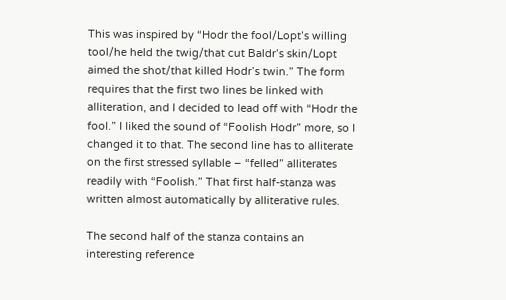This was inspired by “Hodr the fool/Lopt’s willing tool/he held the twig/that cut Baldr’s skin/Lopt aimed the shot/that killed Hodr’s twin.” The form requires that the first two lines be linked with alliteration, and I decided to lead off with “Hodr the fool.” I liked the sound of “Foolish Hodr” more, so I changed it to that. The second line has to alliterate on the first stressed syllable – “felled” alliterates readily with “Foolish.” That first half-stanza was written almost automatically by alliterative rules.

The second half of the stanza contains an interesting reference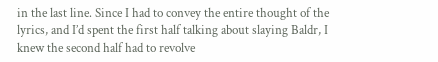in the last line. Since I had to convey the entire thought of the lyrics, and I’d spent the first half talking about slaying Baldr, I knew the second half had to revolve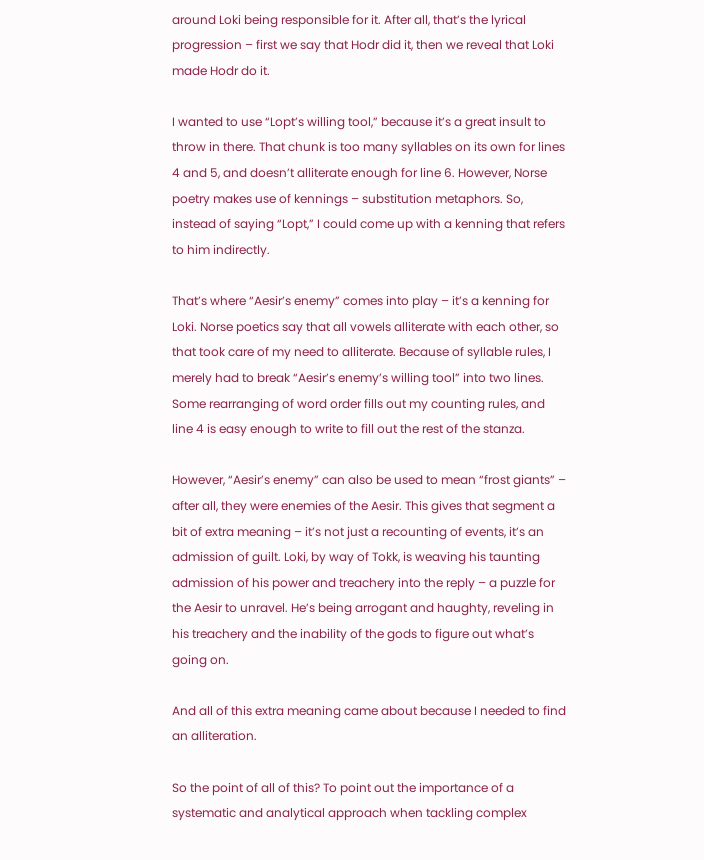around Loki being responsible for it. After all, that’s the lyrical progression – first we say that Hodr did it, then we reveal that Loki made Hodr do it.

I wanted to use “Lopt’s willing tool,” because it’s a great insult to throw in there. That chunk is too many syllables on its own for lines 4 and 5, and doesn’t alliterate enough for line 6. However, Norse poetry makes use of kennings – substitution metaphors. So, instead of saying “Lopt,” I could come up with a kenning that refers to him indirectly.

That’s where “Aesir’s enemy” comes into play – it’s a kenning for Loki. Norse poetics say that all vowels alliterate with each other, so that took care of my need to alliterate. Because of syllable rules, I merely had to break “Aesir’s enemy’s willing tool” into two lines. Some rearranging of word order fills out my counting rules, and line 4 is easy enough to write to fill out the rest of the stanza.

However, “Aesir’s enemy” can also be used to mean “frost giants” – after all, they were enemies of the Aesir. This gives that segment a bit of extra meaning – it’s not just a recounting of events, it’s an admission of guilt. Loki, by way of Tokk, is weaving his taunting admission of his power and treachery into the reply – a puzzle for the Aesir to unravel. He’s being arrogant and haughty, reveling in his treachery and the inability of the gods to figure out what’s going on.

And all of this extra meaning came about because I needed to find an alliteration.

So the point of all of this? To point out the importance of a systematic and analytical approach when tackling complex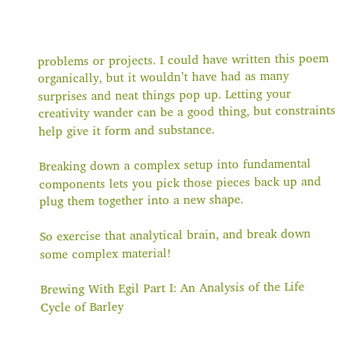problems or projects. I could have written this poem organically, but it wouldn’t have had as many surprises and neat things pop up. Letting your creativity wander can be a good thing, but constraints help give it form and substance.

Breaking down a complex setup into fundamental components lets you pick those pieces back up and plug them together into a new shape.

So exercise that analytical brain, and break down some complex material!

Brewing With Egil Part I: An Analysis of the Life Cycle of Barley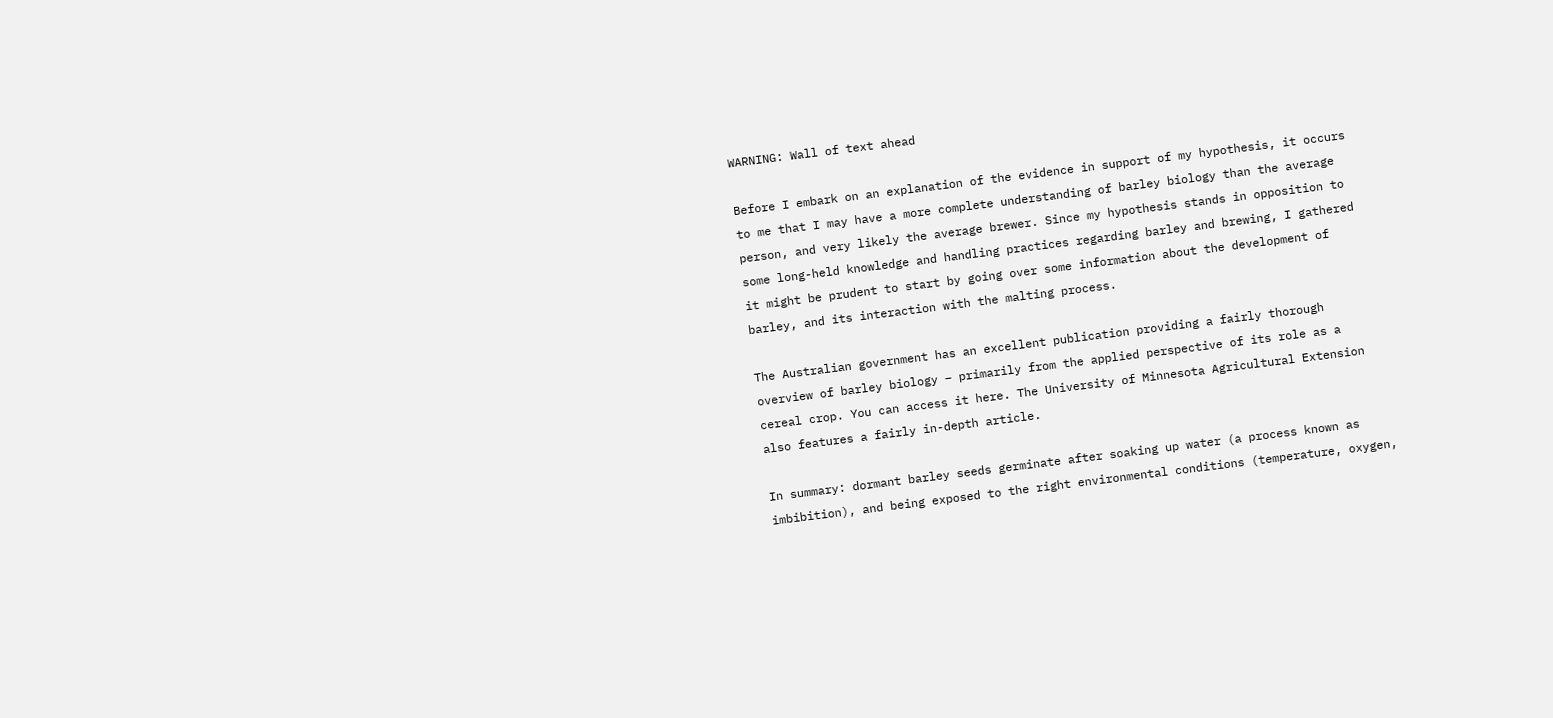WARNING: Wall of text ahead

Before I embark on an explanation of the evidence in support of my hypothesis, it occurs to me that I may have a more complete understanding of barley biology than the average person, and very likely the average brewer. Since my hypothesis stands in opposition to some long-held knowledge and handling practices regarding barley and brewing, I gathered it might be prudent to start by going over some information about the development of barley, and its interaction with the malting process.

The Australian government has an excellent publication providing a fairly thorough overview of barley biology – primarily from the applied perspective of its role as a cereal crop. You can access it here. The University of Minnesota Agricultural Extension also features a fairly in-depth article.

In summary: dormant barley seeds germinate after soaking up water (a process known as imbibition), and being exposed to the right environmental conditions (temperature, oxygen,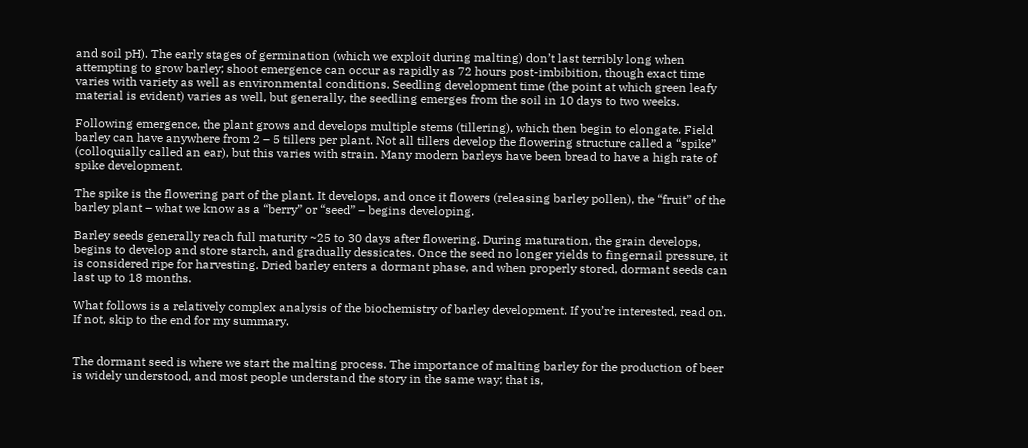and soil pH). The early stages of germination (which we exploit during malting) don’t last terribly long when attempting to grow barley; shoot emergence can occur as rapidly as 72 hours post-imbibition, though exact time varies with variety as well as environmental conditions. Seedling development time (the point at which green leafy material is evident) varies as well, but generally, the seedling emerges from the soil in 10 days to two weeks.

Following emergence, the plant grows and develops multiple stems (tillering), which then begin to elongate. Field barley can have anywhere from 2 – 5 tillers per plant. Not all tillers develop the flowering structure called a “spike” (colloquially called an ear), but this varies with strain. Many modern barleys have been bread to have a high rate of spike development.

The spike is the flowering part of the plant. It develops, and once it flowers (releasing barley pollen), the “fruit” of the barley plant – what we know as a “berry” or “seed” – begins developing.

Barley seeds generally reach full maturity ~25 to 30 days after flowering. During maturation, the grain develops, begins to develop and store starch, and gradually dessicates. Once the seed no longer yields to fingernail pressure, it is considered ripe for harvesting. Dried barley enters a dormant phase, and when properly stored, dormant seeds can last up to 18 months.

What follows is a relatively complex analysis of the biochemistry of barley development. If you’re interested, read on. If not, skip to the end for my summary.


The dormant seed is where we start the malting process. The importance of malting barley for the production of beer is widely understood, and most people understand the story in the same way; that is,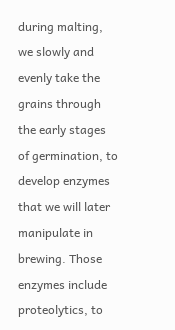during malting, we slowly and evenly take the grains through the early stages of germination, to develop enzymes that we will later manipulate in brewing. Those enzymes include proteolytics, to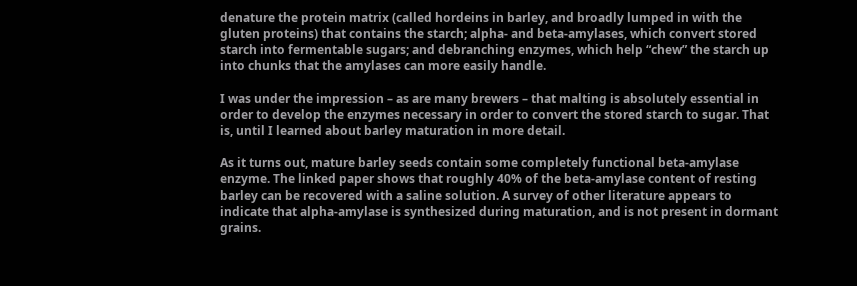denature the protein matrix (called hordeins in barley, and broadly lumped in with the gluten proteins) that contains the starch; alpha- and beta-amylases, which convert stored starch into fermentable sugars; and debranching enzymes, which help “chew” the starch up into chunks that the amylases can more easily handle.

I was under the impression – as are many brewers – that malting is absolutely essential in order to develop the enzymes necessary in order to convert the stored starch to sugar. That is, until I learned about barley maturation in more detail.

As it turns out, mature barley seeds contain some completely functional beta-amylase enzyme. The linked paper shows that roughly 40% of the beta-amylase content of resting barley can be recovered with a saline solution. A survey of other literature appears to indicate that alpha-amylase is synthesized during maturation, and is not present in dormant grains.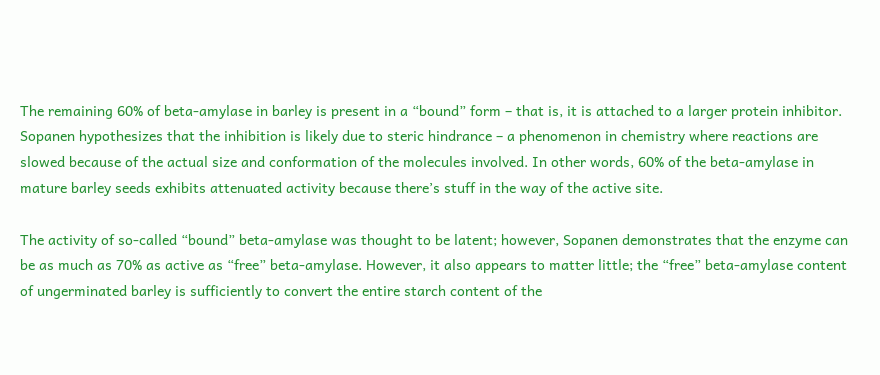The remaining 60% of beta-amylase in barley is present in a “bound” form – that is, it is attached to a larger protein inhibitor. Sopanen hypothesizes that the inhibition is likely due to steric hindrance – a phenomenon in chemistry where reactions are slowed because of the actual size and conformation of the molecules involved. In other words, 60% of the beta-amylase in mature barley seeds exhibits attenuated activity because there’s stuff in the way of the active site.

The activity of so-called “bound” beta-amylase was thought to be latent; however, Sopanen demonstrates that the enzyme can be as much as 70% as active as “free” beta-amylase. However, it also appears to matter little; the “free” beta-amylase content of ungerminated barley is sufficiently to convert the entire starch content of the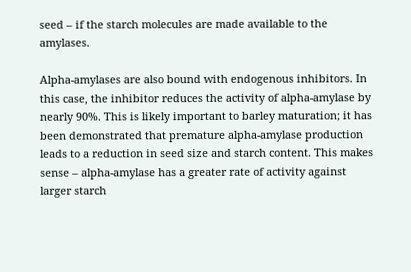seed – if the starch molecules are made available to the amylases.

Alpha-amylases are also bound with endogenous inhibitors. In this case, the inhibitor reduces the activity of alpha-amylase by nearly 90%. This is likely important to barley maturation; it has been demonstrated that premature alpha-amylase production leads to a reduction in seed size and starch content. This makes sense – alpha-amylase has a greater rate of activity against larger starch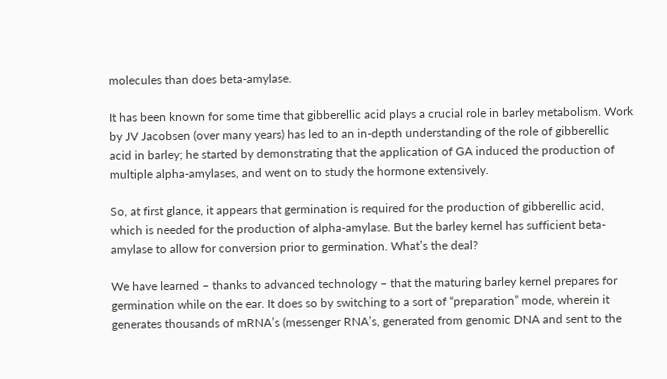molecules than does beta-amylase.

It has been known for some time that gibberellic acid plays a crucial role in barley metabolism. Work by JV Jacobsen (over many years) has led to an in-depth understanding of the role of gibberellic acid in barley; he started by demonstrating that the application of GA induced the production of multiple alpha-amylases, and went on to study the hormone extensively.

So, at first glance, it appears that germination is required for the production of gibberellic acid, which is needed for the production of alpha-amylase. But the barley kernel has sufficient beta-amylase to allow for conversion prior to germination. What’s the deal?

We have learned – thanks to advanced technology – that the maturing barley kernel prepares for germination while on the ear. It does so by switching to a sort of “preparation” mode, wherein it generates thousands of mRNA’s (messenger RNA’s, generated from genomic DNA and sent to the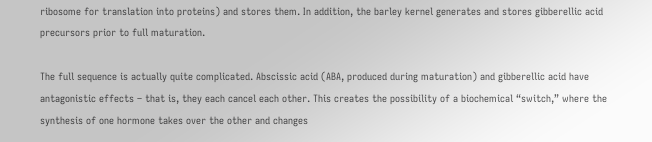ribosome for translation into proteins) and stores them. In addition, the barley kernel generates and stores gibberellic acid precursors prior to full maturation.

The full sequence is actually quite complicated. Abscissic acid (ABA, produced during maturation) and gibberellic acid have antagonistic effects – that is, they each cancel each other. This creates the possibility of a biochemical “switch,” where the synthesis of one hormone takes over the other and changes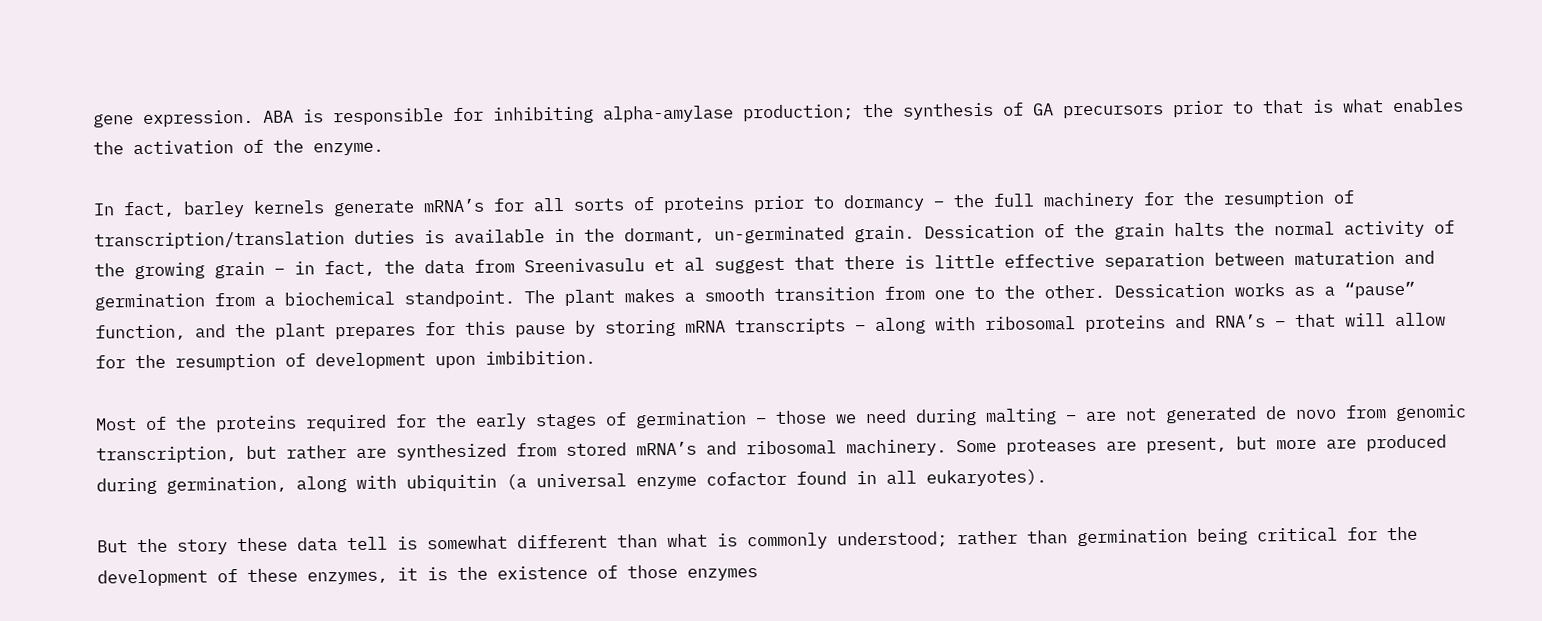gene expression. ABA is responsible for inhibiting alpha-amylase production; the synthesis of GA precursors prior to that is what enables the activation of the enzyme.

In fact, barley kernels generate mRNA’s for all sorts of proteins prior to dormancy – the full machinery for the resumption of transcription/translation duties is available in the dormant, un-germinated grain. Dessication of the grain halts the normal activity of the growing grain – in fact, the data from Sreenivasulu et al suggest that there is little effective separation between maturation and germination from a biochemical standpoint. The plant makes a smooth transition from one to the other. Dessication works as a “pause” function, and the plant prepares for this pause by storing mRNA transcripts – along with ribosomal proteins and RNA’s – that will allow for the resumption of development upon imbibition.

Most of the proteins required for the early stages of germination – those we need during malting – are not generated de novo from genomic transcription, but rather are synthesized from stored mRNA’s and ribosomal machinery. Some proteases are present, but more are produced during germination, along with ubiquitin (a universal enzyme cofactor found in all eukaryotes).

But the story these data tell is somewhat different than what is commonly understood; rather than germination being critical for the development of these enzymes, it is the existence of those enzymes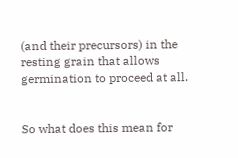(and their precursors) in the resting grain that allows germination to proceed at all.


So what does this mean for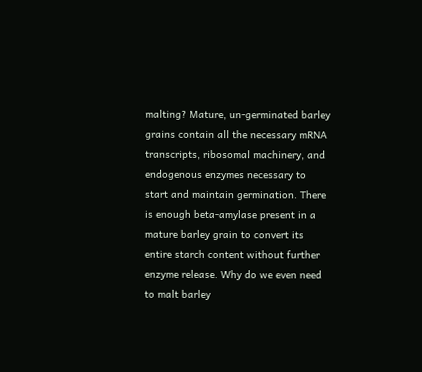malting? Mature, un-germinated barley grains contain all the necessary mRNA transcripts, ribosomal machinery, and endogenous enzymes necessary to start and maintain germination. There is enough beta-amylase present in a mature barley grain to convert its entire starch content without further enzyme release. Why do we even need to malt barley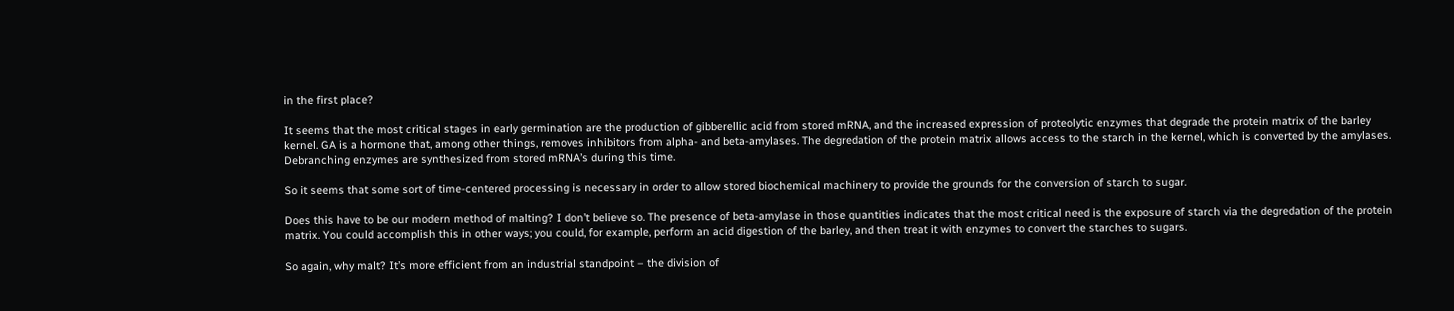in the first place?

It seems that the most critical stages in early germination are the production of gibberellic acid from stored mRNA, and the increased expression of proteolytic enzymes that degrade the protein matrix of the barley kernel. GA is a hormone that, among other things, removes inhibitors from alpha- and beta-amylases. The degredation of the protein matrix allows access to the starch in the kernel, which is converted by the amylases. Debranching enzymes are synthesized from stored mRNA’s during this time.

So it seems that some sort of time-centered processing is necessary in order to allow stored biochemical machinery to provide the grounds for the conversion of starch to sugar.

Does this have to be our modern method of malting? I don’t believe so. The presence of beta-amylase in those quantities indicates that the most critical need is the exposure of starch via the degredation of the protein matrix. You could accomplish this in other ways; you could, for example, perform an acid digestion of the barley, and then treat it with enzymes to convert the starches to sugars.

So again, why malt? It’s more efficient from an industrial standpoint – the division of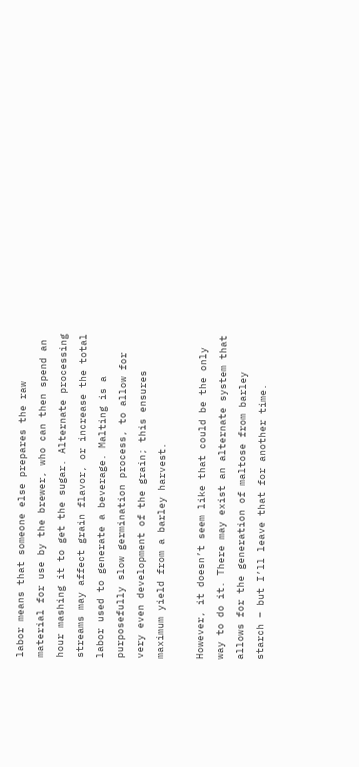labor means that someone else prepares the raw material for use by the brewer, who can then spend an hour mashing it to get the sugar. Alternate processing streams may affect grain flavor, or increase the total labor used to generate a beverage. Malting is a purposefully slow germination process, to allow for very even development of the grain; this ensures maximum yield from a barley harvest.

However, it doesn’t seem like that could be the only way to do it. There may exist an alternate system that allows for the generation of maltose from barley starch – but I’ll leave that for another time.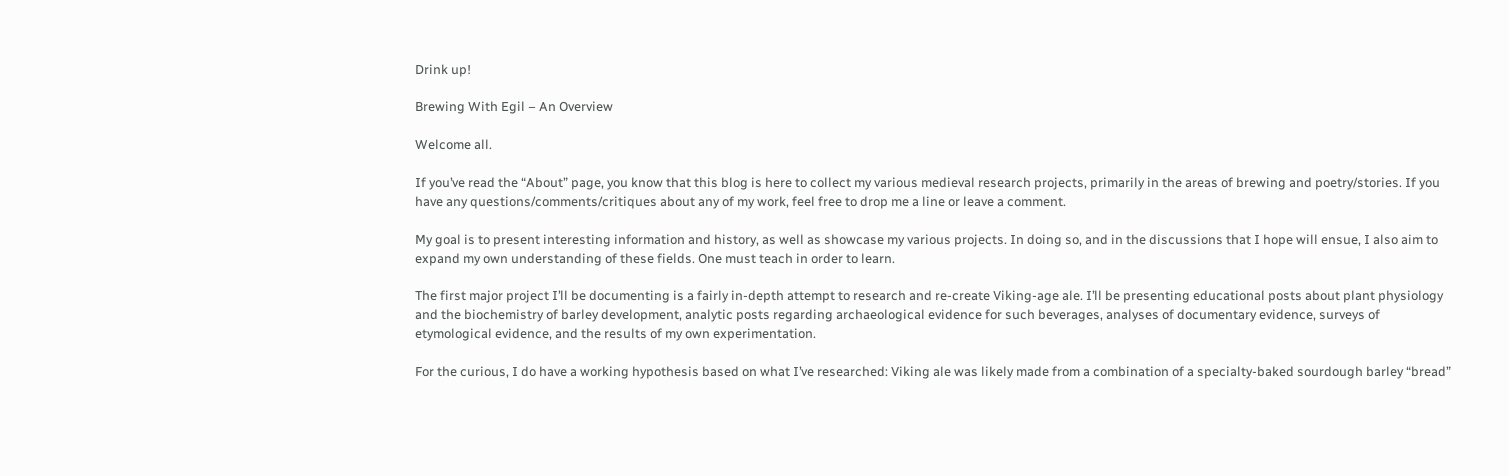Drink up!

Brewing With Egil – An Overview

Welcome all.

If you’ve read the “About” page, you know that this blog is here to collect my various medieval research projects, primarily in the areas of brewing and poetry/stories. If you have any questions/comments/critiques about any of my work, feel free to drop me a line or leave a comment.

My goal is to present interesting information and history, as well as showcase my various projects. In doing so, and in the discussions that I hope will ensue, I also aim to expand my own understanding of these fields. One must teach in order to learn.

The first major project I’ll be documenting is a fairly in-depth attempt to research and re-create Viking-age ale. I’ll be presenting educational posts about plant physiology and the biochemistry of barley development, analytic posts regarding archaeological evidence for such beverages, analyses of documentary evidence, surveys of etymological evidence, and the results of my own experimentation.

For the curious, I do have a working hypothesis based on what I’ve researched: Viking ale was likely made from a combination of a specialty-baked sourdough barley “bread”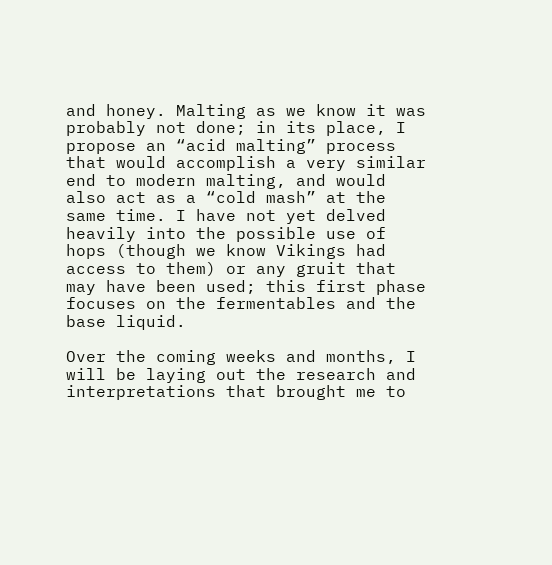and honey. Malting as we know it was probably not done; in its place, I propose an “acid malting” process that would accomplish a very similar end to modern malting, and would also act as a “cold mash” at the same time. I have not yet delved heavily into the possible use of hops (though we know Vikings had access to them) or any gruit that may have been used; this first phase focuses on the fermentables and the base liquid.

Over the coming weeks and months, I will be laying out the research and interpretations that brought me to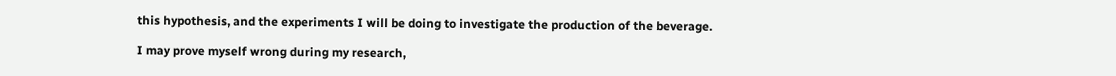this hypothesis, and the experiments I will be doing to investigate the production of the beverage.

I may prove myself wrong during my research,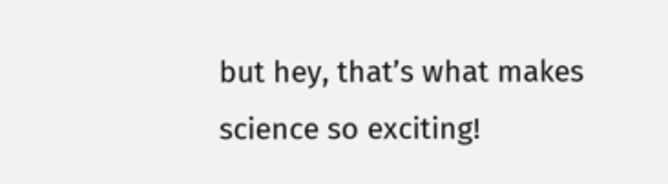but hey, that’s what makes science so exciting!